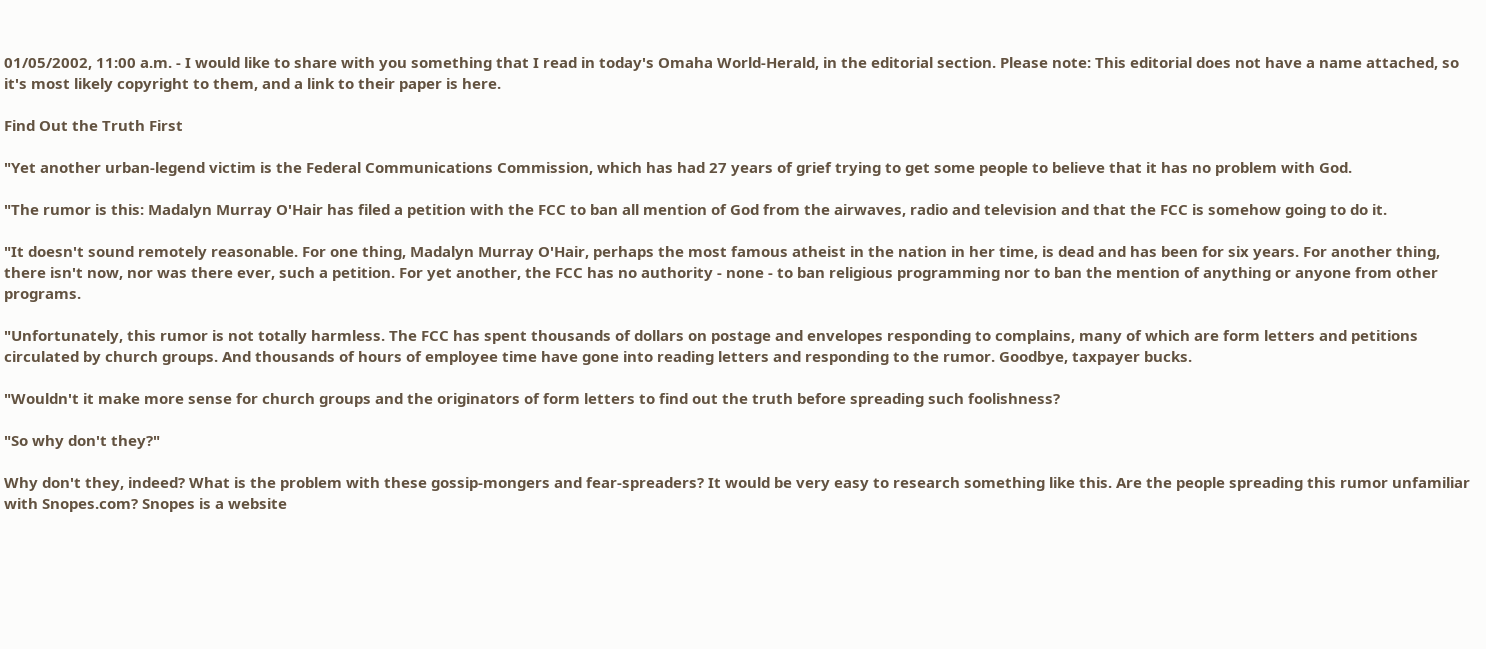01/05/2002, 11:00 a.m. - I would like to share with you something that I read in today's Omaha World-Herald, in the editorial section. Please note: This editorial does not have a name attached, so it's most likely copyright to them, and a link to their paper is here.

Find Out the Truth First

"Yet another urban-legend victim is the Federal Communications Commission, which has had 27 years of grief trying to get some people to believe that it has no problem with God.

"The rumor is this: Madalyn Murray O'Hair has filed a petition with the FCC to ban all mention of God from the airwaves, radio and television and that the FCC is somehow going to do it.

"It doesn't sound remotely reasonable. For one thing, Madalyn Murray O'Hair, perhaps the most famous atheist in the nation in her time, is dead and has been for six years. For another thing, there isn't now, nor was there ever, such a petition. For yet another, the FCC has no authority - none - to ban religious programming nor to ban the mention of anything or anyone from other programs.

"Unfortunately, this rumor is not totally harmless. The FCC has spent thousands of dollars on postage and envelopes responding to complains, many of which are form letters and petitions circulated by church groups. And thousands of hours of employee time have gone into reading letters and responding to the rumor. Goodbye, taxpayer bucks.

"Wouldn't it make more sense for church groups and the originators of form letters to find out the truth before spreading such foolishness?

"So why don't they?"

Why don't they, indeed? What is the problem with these gossip-mongers and fear-spreaders? It would be very easy to research something like this. Are the people spreading this rumor unfamiliar with Snopes.com? Snopes is a website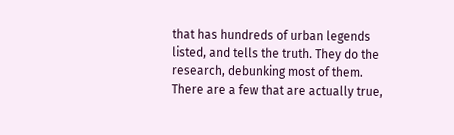that has hundreds of urban legends listed, and tells the truth. They do the research, debunking most of them. There are a few that are actually true,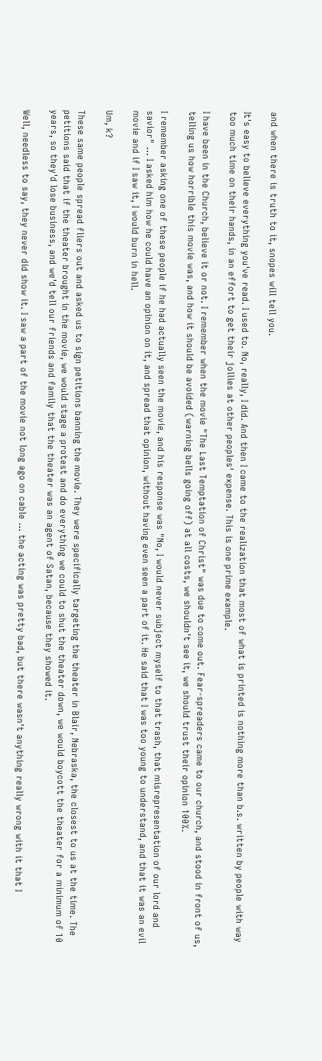and when there is truth to it, snopes will tell you.

It's easy to believe everything you've read. I used to. No, really, I did. And then I came to the realization that most of what is printed is nothing more than b.s. written by people with way too much time on their hands, in an effort to get their jollies at other peoples' expense. This is one prime example.

I have been in the Church, believe it or not. I remember when the movie "The Last Temptation of Christ" was due to come out. Fear-spreaders came to our church, and stood in front of us, telling us how horrible this movie was, and how it should be avoided (warning bells going off) at all costs, we shouldn't see it, we should trust their opinion 100%.

I remember asking one of these people if he had actually seen the movie, and his response was "No, I would never subject myself to that trash, that misrepresentation of our lord and savior" ... I asked him how he could have an opinion on it, and spread that opinion, without having even seen a part of it. He said that I was too young to understand, and that it was an evil movie and if I saw it, I would burn in hell.

Um, k?

These same people spread fliers out and asked us to sign petitions banning the movie. They were specifically targeting the theater in Blair, Nebraska, the closest to us at the time. The petitions said that if the theater brought in the movie, we would stage a protest and do everything we could to shut the theater down, we would boycott the theater for a minimum of 10 years, so they'd lose business, and we'd tell our friends and family that the theater was an agent of Satan, because they showed it.

Well, needless to say, they never did show it. I saw a part of the movie not long ago on cable ... the acting was pretty bad, but there wasn't anything really wrong with it that I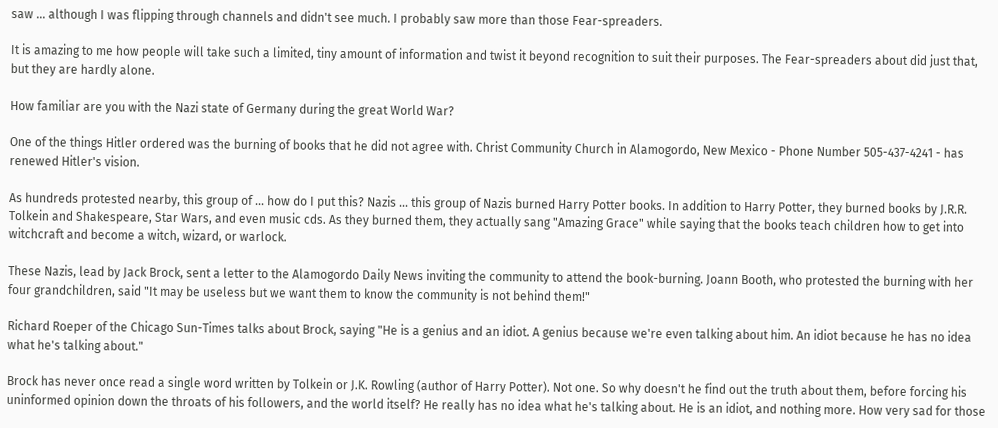saw ... although I was flipping through channels and didn't see much. I probably saw more than those Fear-spreaders.

It is amazing to me how people will take such a limited, tiny amount of information and twist it beyond recognition to suit their purposes. The Fear-spreaders about did just that, but they are hardly alone.

How familiar are you with the Nazi state of Germany during the great World War?

One of the things Hitler ordered was the burning of books that he did not agree with. Christ Community Church in Alamogordo, New Mexico - Phone Number 505-437-4241 - has renewed Hitler's vision.

As hundreds protested nearby, this group of ... how do I put this? Nazis ... this group of Nazis burned Harry Potter books. In addition to Harry Potter, they burned books by J.R.R. Tolkein and Shakespeare, Star Wars, and even music cds. As they burned them, they actually sang "Amazing Grace" while saying that the books teach children how to get into witchcraft and become a witch, wizard, or warlock.

These Nazis, lead by Jack Brock, sent a letter to the Alamogordo Daily News inviting the community to attend the book-burning. Joann Booth, who protested the burning with her four grandchildren, said "It may be useless but we want them to know the community is not behind them!"

Richard Roeper of the Chicago Sun-Times talks about Brock, saying "He is a genius and an idiot. A genius because we're even talking about him. An idiot because he has no idea what he's talking about."

Brock has never once read a single word written by Tolkein or J.K. Rowling (author of Harry Potter). Not one. So why doesn't he find out the truth about them, before forcing his uninformed opinion down the throats of his followers, and the world itself? He really has no idea what he's talking about. He is an idiot, and nothing more. How very sad for those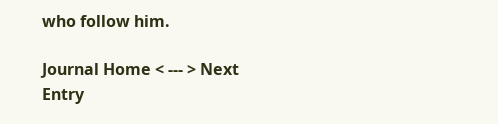who follow him.

Journal Home < --- > Next Entry